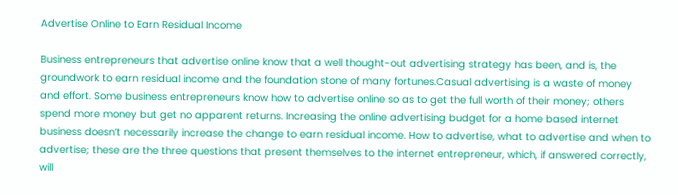Advertise Online to Earn Residual Income

Business entrepreneurs that advertise online know that a well thought-out advertising strategy has been, and is, the groundwork to earn residual income and the foundation stone of many fortunes.Casual advertising is a waste of money and effort. Some business entrepreneurs know how to advertise online so as to get the full worth of their money; others spend more money but get no apparent returns. Increasing the online advertising budget for a home based internet business doesn’t necessarily increase the change to earn residual income. How to advertise, what to advertise and when to advertise; these are the three questions that present themselves to the internet entrepreneur, which, if answered correctly, will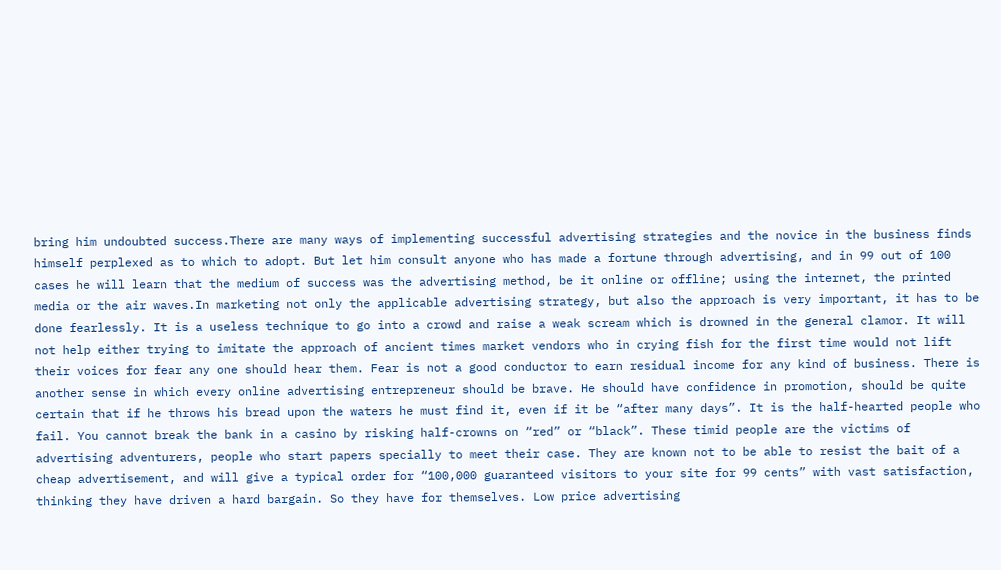bring him undoubted success.There are many ways of implementing successful advertising strategies and the novice in the business finds himself perplexed as to which to adopt. But let him consult anyone who has made a fortune through advertising, and in 99 out of 100 cases he will learn that the medium of success was the advertising method, be it online or offline; using the internet, the printed media or the air waves.In marketing not only the applicable advertising strategy, but also the approach is very important, it has to be done fearlessly. It is a useless technique to go into a crowd and raise a weak scream which is drowned in the general clamor. It will not help either trying to imitate the approach of ancient times market vendors who in crying fish for the first time would not lift their voices for fear any one should hear them. Fear is not a good conductor to earn residual income for any kind of business. There is another sense in which every online advertising entrepreneur should be brave. He should have confidence in promotion, should be quite certain that if he throws his bread upon the waters he must find it, even if it be “after many days”. It is the half-hearted people who fail. You cannot break the bank in a casino by risking half-crowns on “red” or “black”. These timid people are the victims of advertising adventurers, people who start papers specially to meet their case. They are known not to be able to resist the bait of a cheap advertisement, and will give a typical order for “100,000 guaranteed visitors to your site for 99 cents” with vast satisfaction, thinking they have driven a hard bargain. So they have for themselves. Low price advertising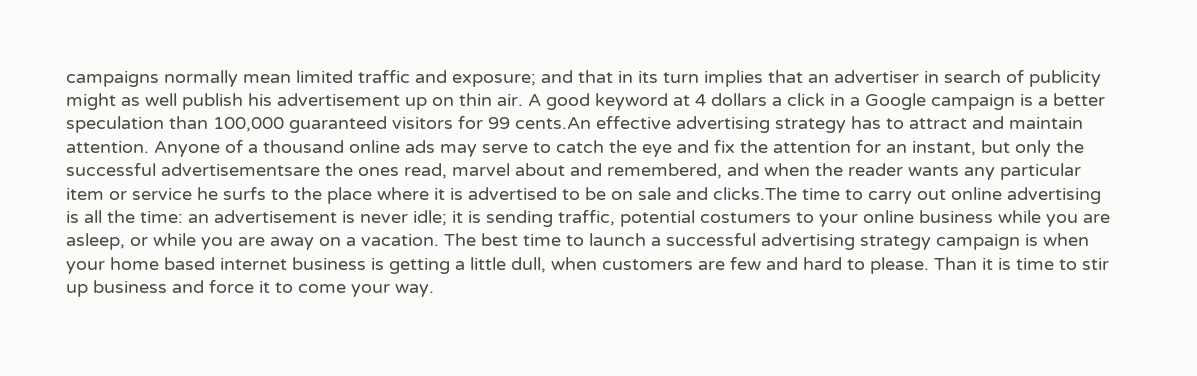campaigns normally mean limited traffic and exposure; and that in its turn implies that an advertiser in search of publicity might as well publish his advertisement up on thin air. A good keyword at 4 dollars a click in a Google campaign is a better speculation than 100,000 guaranteed visitors for 99 cents.An effective advertising strategy has to attract and maintain attention. Anyone of a thousand online ads may serve to catch the eye and fix the attention for an instant, but only the successful advertisementsare the ones read, marvel about and remembered, and when the reader wants any particular item or service he surfs to the place where it is advertised to be on sale and clicks.The time to carry out online advertising is all the time: an advertisement is never idle; it is sending traffic, potential costumers to your online business while you are asleep, or while you are away on a vacation. The best time to launch a successful advertising strategy campaign is when your home based internet business is getting a little dull, when customers are few and hard to please. Than it is time to stir up business and force it to come your way.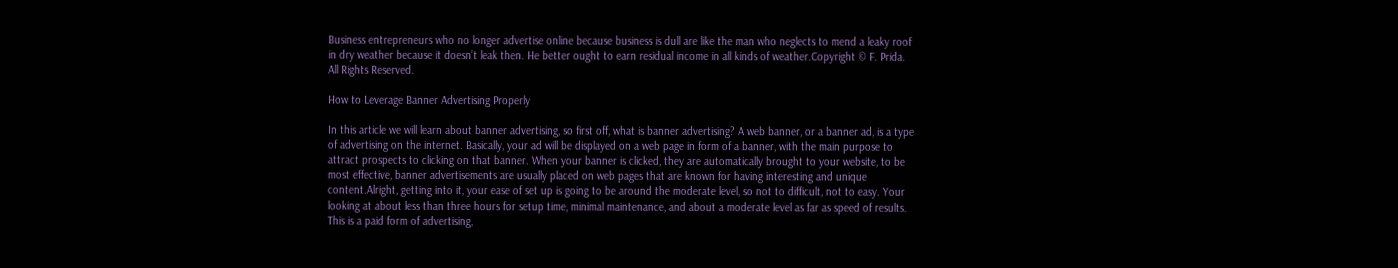Business entrepreneurs who no longer advertise online because business is dull are like the man who neglects to mend a leaky roof in dry weather because it doesn’t leak then. He better ought to earn residual income in all kinds of weather.Copyright © F. Prida. All Rights Reserved.

How to Leverage Banner Advertising Properly

In this article we will learn about banner advertising, so first off, what is banner advertising? A web banner, or a banner ad, is a type of advertising on the internet. Basically, your ad will be displayed on a web page in form of a banner, with the main purpose to attract prospects to clicking on that banner. When your banner is clicked, they are automatically brought to your website, to be most effective, banner advertisements are usually placed on web pages that are known for having interesting and unique content.Alright, getting into it, your ease of set up is going to be around the moderate level, so not to difficult, not to easy. Your looking at about less than three hours for setup time, minimal maintenance, and about a moderate level as far as speed of results. This is a paid form of advertising,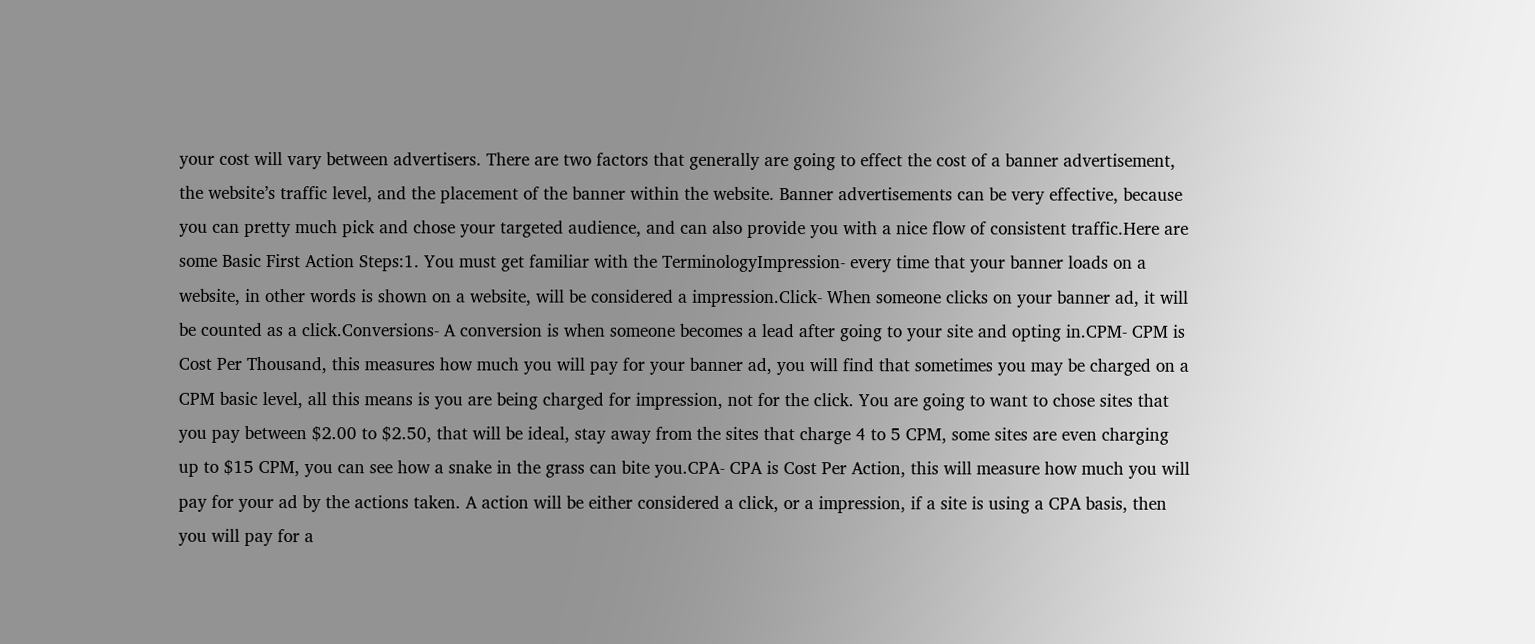your cost will vary between advertisers. There are two factors that generally are going to effect the cost of a banner advertisement, the website’s traffic level, and the placement of the banner within the website. Banner advertisements can be very effective, because you can pretty much pick and chose your targeted audience, and can also provide you with a nice flow of consistent traffic.Here are some Basic First Action Steps:1. You must get familiar with the TerminologyImpression- every time that your banner loads on a website, in other words is shown on a website, will be considered a impression.Click- When someone clicks on your banner ad, it will be counted as a click.Conversions- A conversion is when someone becomes a lead after going to your site and opting in.CPM- CPM is Cost Per Thousand, this measures how much you will pay for your banner ad, you will find that sometimes you may be charged on a CPM basic level, all this means is you are being charged for impression, not for the click. You are going to want to chose sites that you pay between $2.00 to $2.50, that will be ideal, stay away from the sites that charge 4 to 5 CPM, some sites are even charging up to $15 CPM, you can see how a snake in the grass can bite you.CPA- CPA is Cost Per Action, this will measure how much you will pay for your ad by the actions taken. A action will be either considered a click, or a impression, if a site is using a CPA basis, then you will pay for a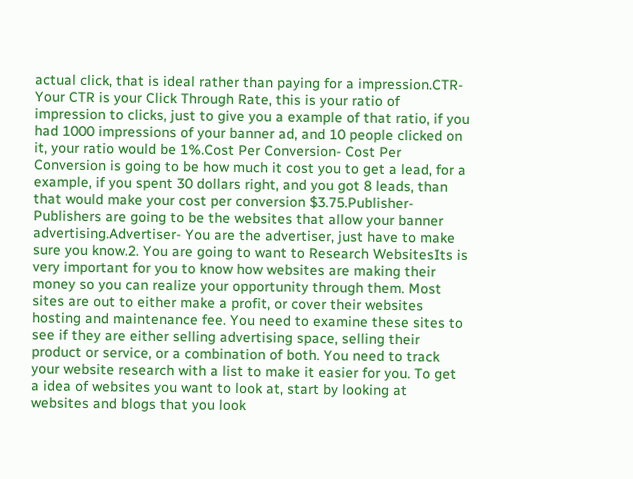actual click, that is ideal rather than paying for a impression.CTR- Your CTR is your Click Through Rate, this is your ratio of impression to clicks, just to give you a example of that ratio, if you had 1000 impressions of your banner ad, and 10 people clicked on it, your ratio would be 1%.Cost Per Conversion- Cost Per Conversion is going to be how much it cost you to get a lead, for a example, if you spent 30 dollars right, and you got 8 leads, than that would make your cost per conversion $3.75.Publisher- Publishers are going to be the websites that allow your banner advertising.Advertiser- You are the advertiser, just have to make sure you know.2. You are going to want to Research WebsitesIts is very important for you to know how websites are making their money so you can realize your opportunity through them. Most sites are out to either make a profit, or cover their websites hosting and maintenance fee. You need to examine these sites to see if they are either selling advertising space, selling their product or service, or a combination of both. You need to track your website research with a list to make it easier for you. To get a idea of websites you want to look at, start by looking at websites and blogs that you look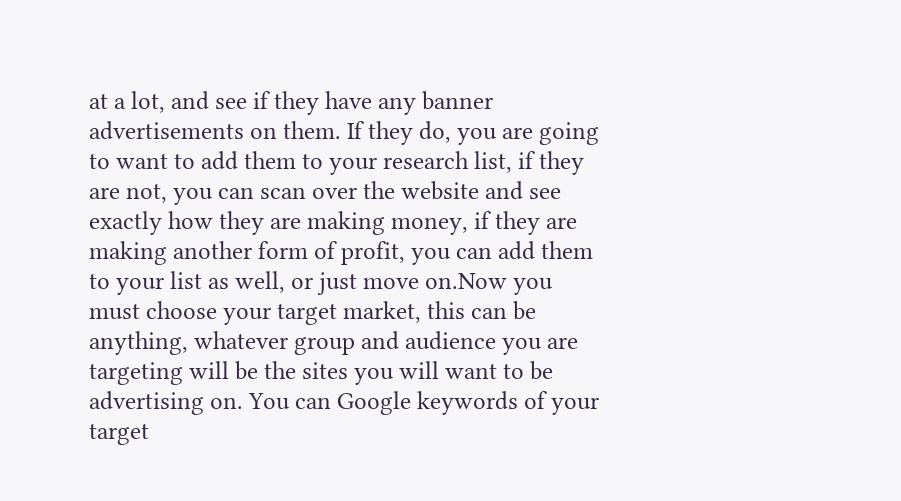at a lot, and see if they have any banner advertisements on them. If they do, you are going to want to add them to your research list, if they are not, you can scan over the website and see exactly how they are making money, if they are making another form of profit, you can add them to your list as well, or just move on.Now you must choose your target market, this can be anything, whatever group and audience you are targeting will be the sites you will want to be advertising on. You can Google keywords of your target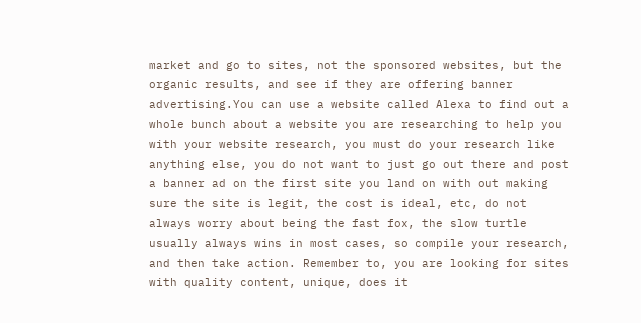market and go to sites, not the sponsored websites, but the organic results, and see if they are offering banner advertising.You can use a website called Alexa to find out a whole bunch about a website you are researching to help you with your website research, you must do your research like anything else, you do not want to just go out there and post a banner ad on the first site you land on with out making sure the site is legit, the cost is ideal, etc, do not always worry about being the fast fox, the slow turtle usually always wins in most cases, so compile your research, and then take action. Remember to, you are looking for sites with quality content, unique, does it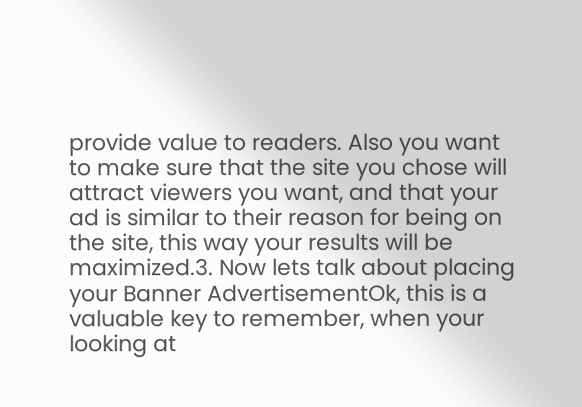provide value to readers. Also you want to make sure that the site you chose will attract viewers you want, and that your ad is similar to their reason for being on the site, this way your results will be maximized.3. Now lets talk about placing your Banner AdvertisementOk, this is a valuable key to remember, when your looking at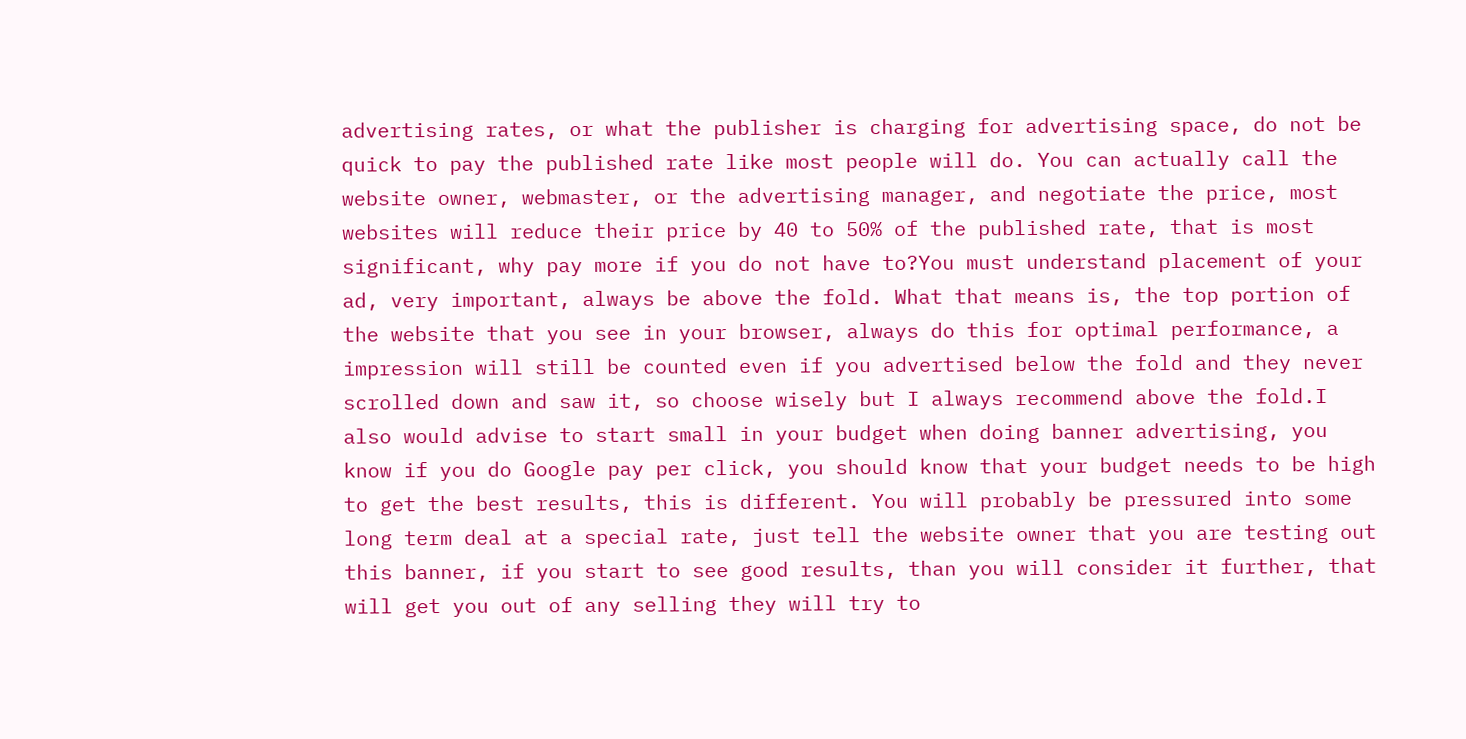advertising rates, or what the publisher is charging for advertising space, do not be quick to pay the published rate like most people will do. You can actually call the website owner, webmaster, or the advertising manager, and negotiate the price, most websites will reduce their price by 40 to 50% of the published rate, that is most significant, why pay more if you do not have to?You must understand placement of your ad, very important, always be above the fold. What that means is, the top portion of the website that you see in your browser, always do this for optimal performance, a impression will still be counted even if you advertised below the fold and they never scrolled down and saw it, so choose wisely but I always recommend above the fold.I also would advise to start small in your budget when doing banner advertising, you know if you do Google pay per click, you should know that your budget needs to be high to get the best results, this is different. You will probably be pressured into some long term deal at a special rate, just tell the website owner that you are testing out this banner, if you start to see good results, than you will consider it further, that will get you out of any selling they will try to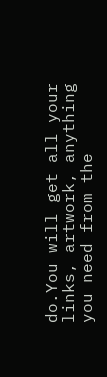do.You will get all your links, artwork, anything you need from the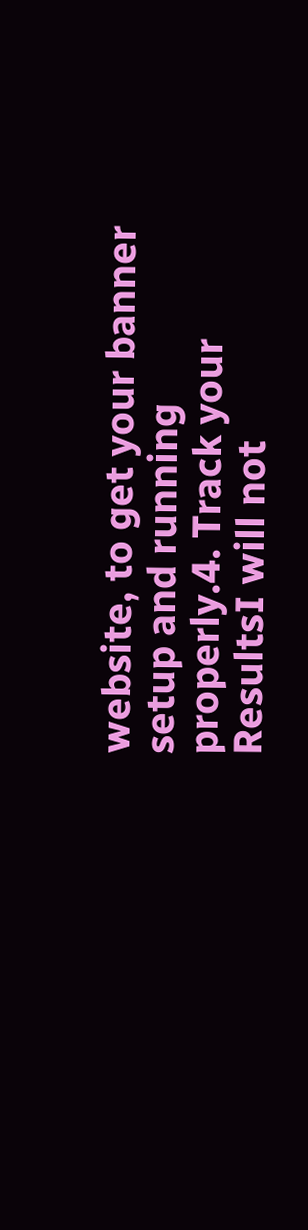website, to get your banner setup and running properly.4. Track your ResultsI will not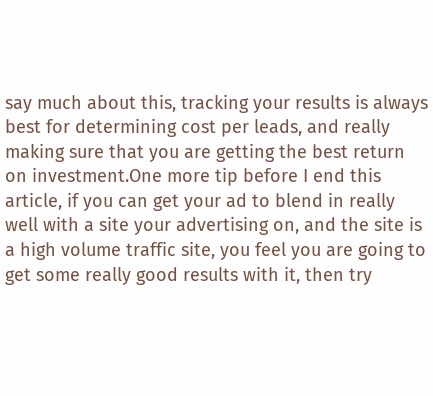say much about this, tracking your results is always best for determining cost per leads, and really making sure that you are getting the best return on investment.One more tip before I end this article, if you can get your ad to blend in really well with a site your advertising on, and the site is a high volume traffic site, you feel you are going to get some really good results with it, then try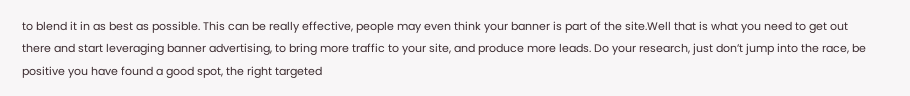to blend it in as best as possible. This can be really effective, people may even think your banner is part of the site.Well that is what you need to get out there and start leveraging banner advertising, to bring more traffic to your site, and produce more leads. Do your research, just don’t jump into the race, be positive you have found a good spot, the right targeted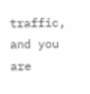traffic, and you are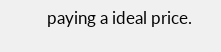paying a ideal price.